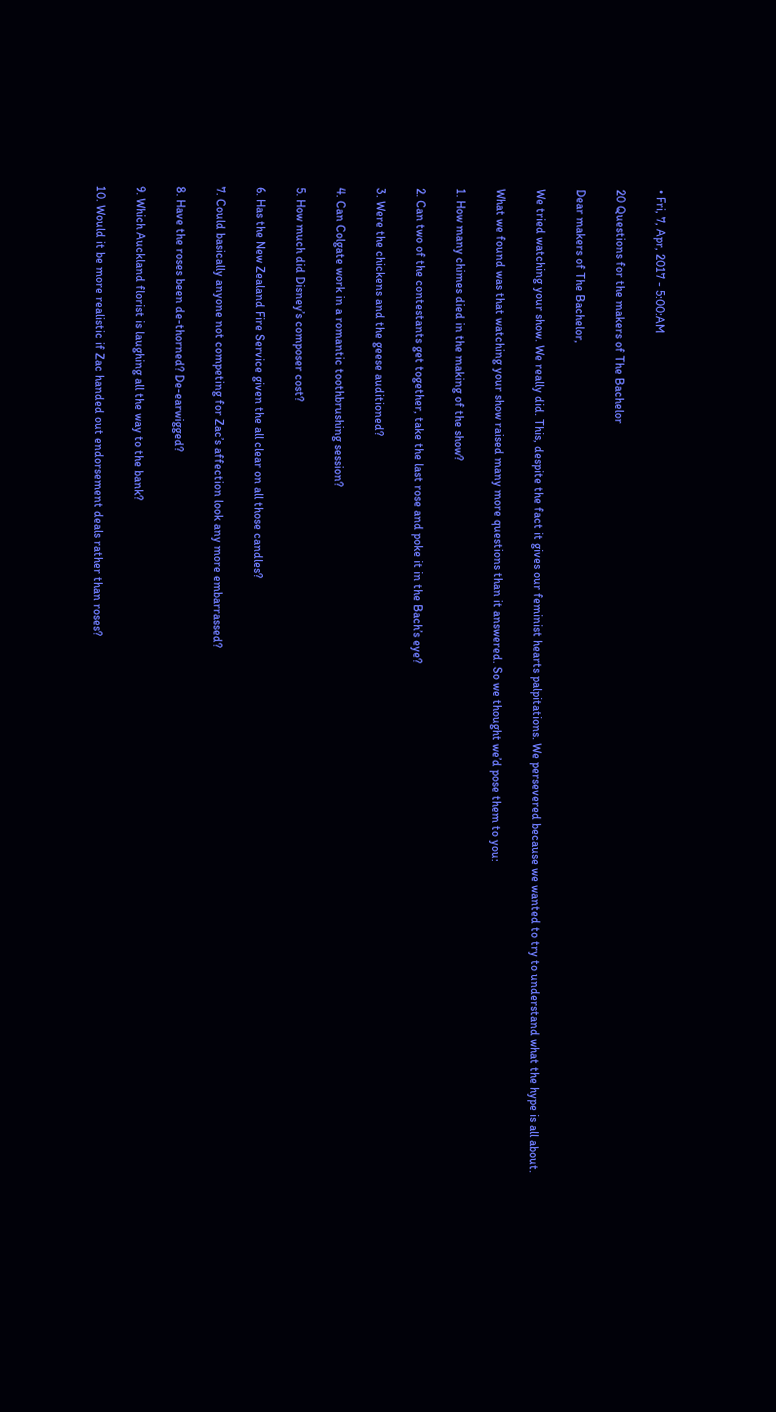• Fri, 7, Apr, 2017 - 5:00:AM

20 Questions for the makers of The Bachelor

Dear makers of The Bachelor,

We tried watching your show. We really did. This, despite the fact it gives our feminist hearts palpitations. We persevered because we wanted to try to understand what the hype is all about.

What we found was that watching your show raised many more questions than it answered. So we thought we’d pose them to you:

1. How many chimes died in the making of the show?

2. Can two of the contestants get together, take the last rose and poke it in the Bach’s eye?

3. Were the chickens and the geese auditioned?

4. Can Colgate work in a romantic toothbrushing session?

5. How much did Disney’s composer cost?

6. Has the New Zealand Fire Service given the all clear on all those candles?

7. Could basically anyone not competing for Zac’s affection look any more embarrassed?

8. Have the roses been de-thorned? De-earwigged?

9. Which Auckland florist is laughing all the way to the bank?

10. Would it be more realistic if Zac handed out endorsement deals rather than roses?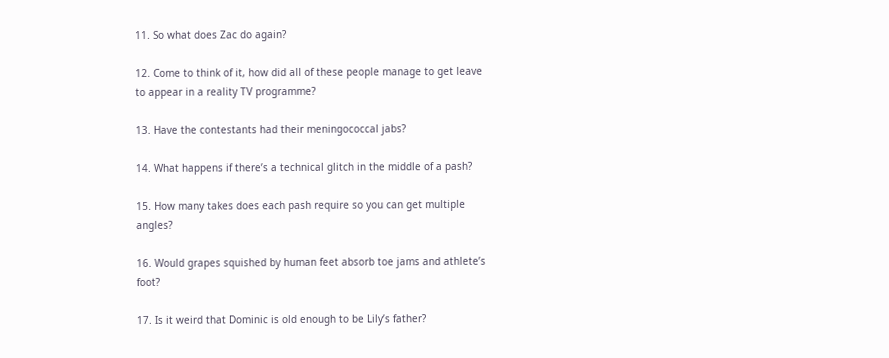11. So what does Zac do again?

12. Come to think of it, how did all of these people manage to get leave to appear in a reality TV programme?

13. Have the contestants had their meningococcal jabs?

14. What happens if there’s a technical glitch in the middle of a pash?

15. How many takes does each pash require so you can get multiple angles?

16. Would grapes squished by human feet absorb toe jams and athlete’s foot?

17. Is it weird that Dominic is old enough to be Lily’s father?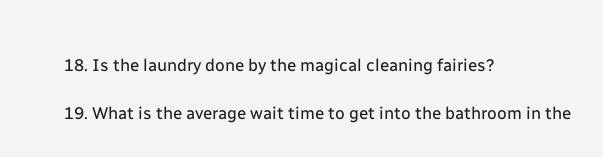18. Is the laundry done by the magical cleaning fairies?

19. What is the average wait time to get into the bathroom in the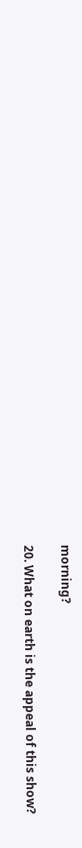morning?

20. What on earth is the appeal of this show?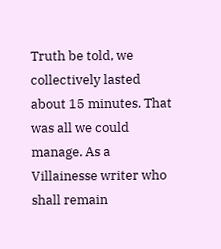Truth be told, we collectively lasted about 15 minutes. That was all we could manage. As a Villainesse writer who shall remain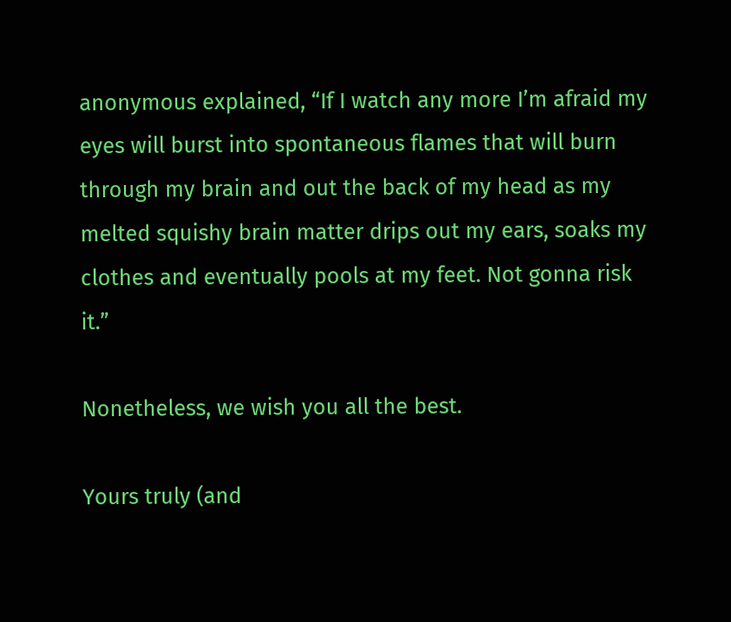anonymous explained, “If I watch any more I’m afraid my eyes will burst into spontaneous flames that will burn through my brain and out the back of my head as my melted squishy brain matter drips out my ears, soaks my clothes and eventually pools at my feet. Not gonna risk it.”

Nonetheless, we wish you all the best.

Yours truly (and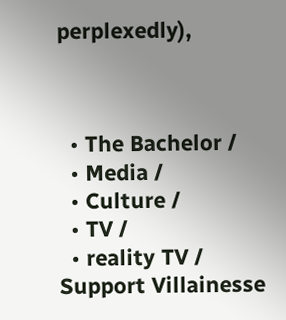perplexedly),



  • The Bachelor /
  • Media /
  • Culture /
  • TV /
  • reality TV /
Support Villainesse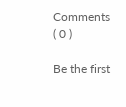Comments ( 0 )

Be the first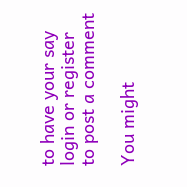to have your say login or register to post a comment

You might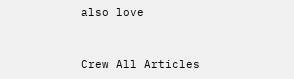also love


Crew All Articles